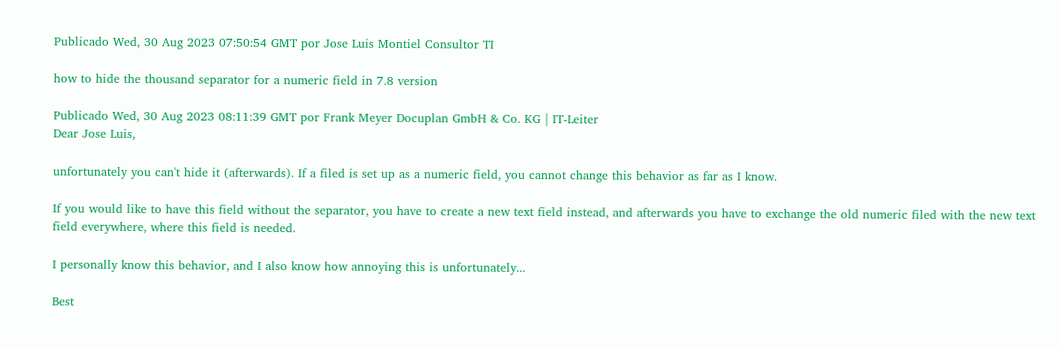Publicado Wed, 30 Aug 2023 07:50:54 GMT por Jose Luis Montiel Consultor TI

how to hide the thousand separator for a numeric field in 7.8 version

Publicado Wed, 30 Aug 2023 08:11:39 GMT por Frank Meyer Docuplan GmbH & Co. KG | IT-Leiter
Dear Jose Luis,

unfortunately you can't hide it (afterwards). If a filed is set up as a numeric field, you cannot change this behavior as far as I know.

If you would like to have this field without the separator, you have to create a new text field instead, and afterwards you have to exchange the old numeric filed with the new text field everywhere, where this field is needed.

I personally know this behavior, and I also know how annoying this is unfortunately...

Best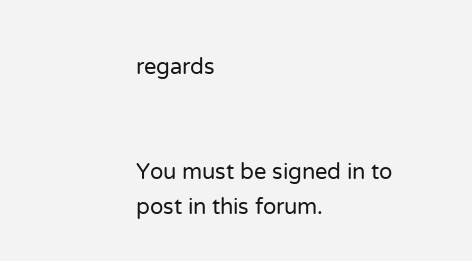regards


You must be signed in to post in this forum.